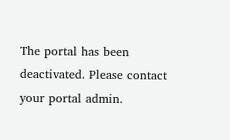The portal has been deactivated. Please contact your portal admin.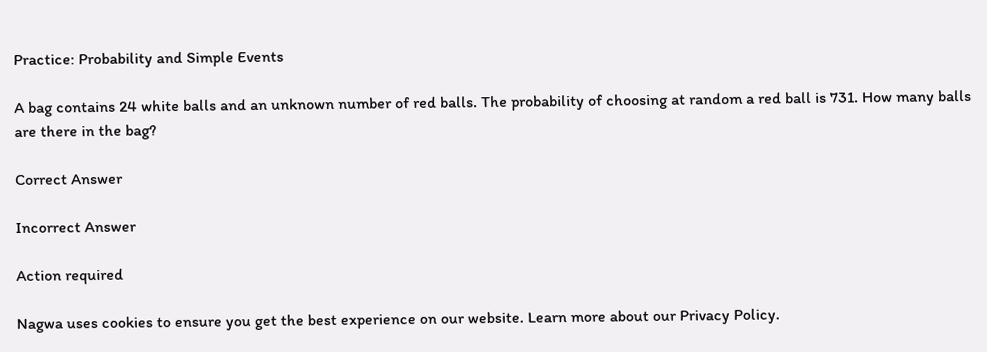Practice: Probability and Simple Events

A bag contains 24 white balls and an unknown number of red balls. The probability of choosing at random a red ball is 731. How many balls are there in the bag?

Correct Answer

Incorrect Answer

Action required

Nagwa uses cookies to ensure you get the best experience on our website. Learn more about our Privacy Policy.